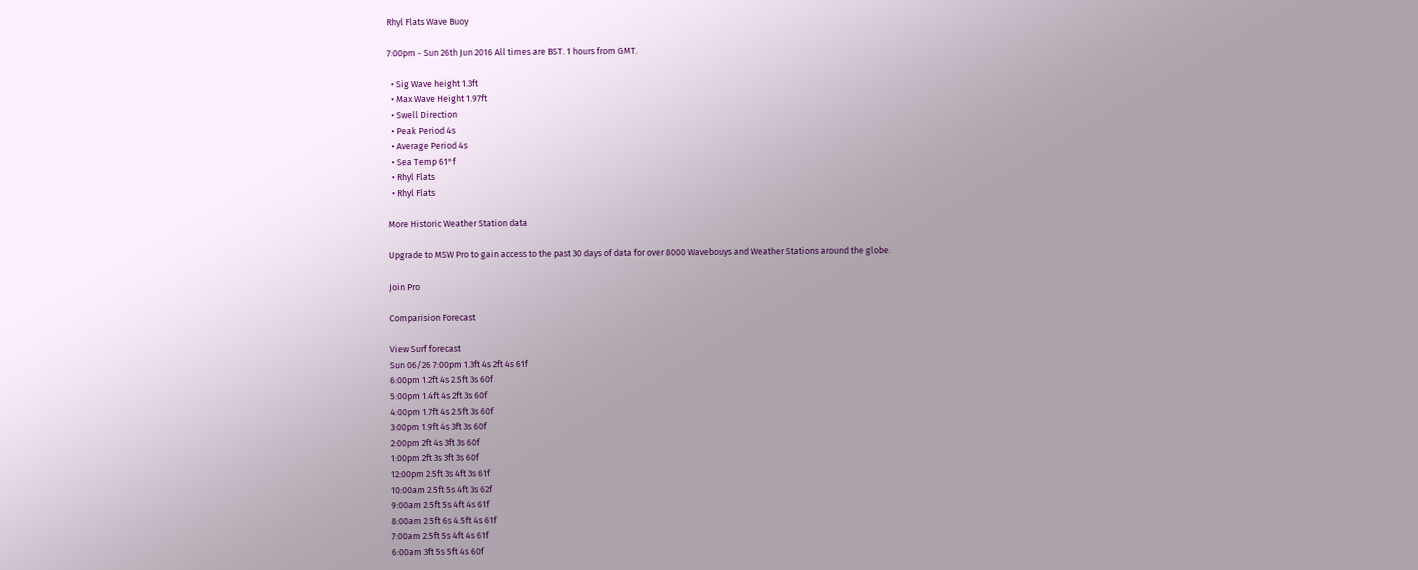Rhyl Flats Wave Buoy

7:00pm - Sun 26th Jun 2016 All times are BST. 1 hours from GMT.

  • Sig Wave height 1.3ft
  • Max Wave Height 1.97ft
  • Swell Direction
  • Peak Period 4s
  • Average Period 4s
  • Sea Temp 61°f
  • Rhyl Flats
  • Rhyl Flats

More Historic Weather Station data

Upgrade to MSW Pro to gain access to the past 30 days of data for over 8000 Wavebouys and Weather Stations around the globe.

Join Pro

Comparision Forecast

View Surf forecast
Sun 06/26 7:00pm 1.3ft 4s 2ft 4s 61f
6:00pm 1.2ft 4s 2.5ft 3s 60f
5:00pm 1.4ft 4s 2ft 3s 60f
4:00pm 1.7ft 4s 2.5ft 3s 60f
3:00pm 1.9ft 4s 3ft 3s 60f
2:00pm 2ft 4s 3ft 3s 60f
1:00pm 2ft 3s 3ft 3s 60f
12:00pm 2.5ft 3s 4ft 3s 61f
10:00am 2.5ft 5s 4ft 3s 62f
9:00am 2.5ft 5s 4ft 4s 61f
8:00am 2.5ft 6s 4.5ft 4s 61f
7:00am 2.5ft 5s 4ft 4s 61f
6:00am 3ft 5s 5ft 4s 60f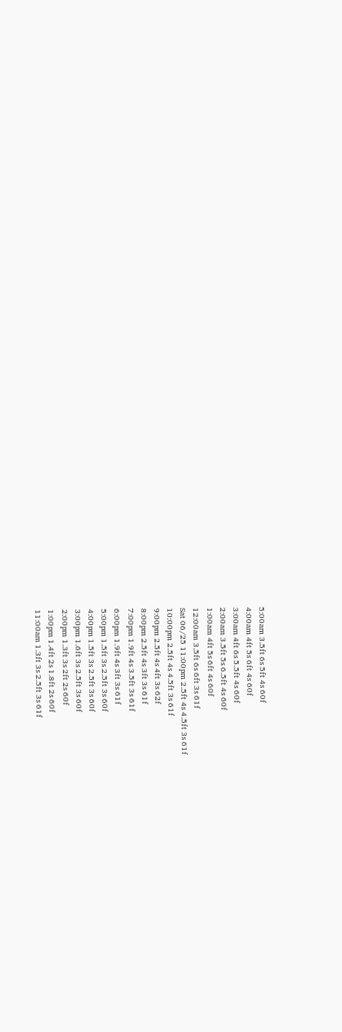5:00am 3.5ft 6s 5ft 4s 60f
4:00am 4ft 5s 6ft 4s 60f
3:00am 4ft 6s 5.5ft 4s 60f
2:00am 3.5ft 5s 6.5ft 4s 60f
1:00am 4ft 5s 6ft 4s 60f
12:00am 3.5ft 6s 6ft 3s 61f
Sat 06/25 11:00pm 2.5ft 4s 4.5ft 3s 61f
10:00pm 2.5ft 4s 4.5ft 3s 61f
9:00pm 2.5ft 4s 4ft 3s 62f
8:00pm 2.5ft 4s 3ft 3s 61f
7:00pm 1.9ft 4s 3.5ft 3s 61f
6:00pm 1.9ft 4s 3ft 3s 61f
5:00pm 1.5ft 3s 2.5ft 3s 60f
4:00pm 1.5ft 3s 2.5ft 3s 60f
3:00pm 1.6ft 3s 2.5ft 3s 60f
2:00pm 1.3ft 3s 2ft 2s 60f
1:00pm 1.4ft 2s 1.8ft 2s 60f
11:00am 1.3ft 3s 2.5ft 3s 61f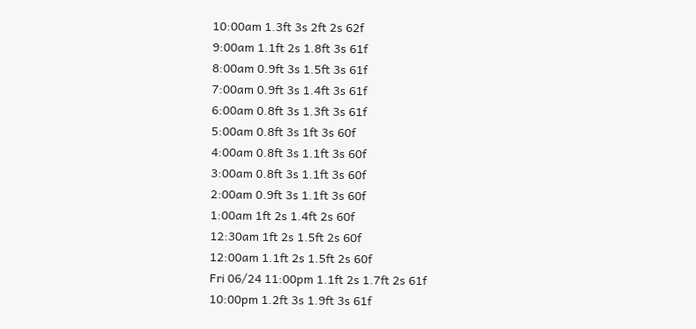10:00am 1.3ft 3s 2ft 2s 62f
9:00am 1.1ft 2s 1.8ft 3s 61f
8:00am 0.9ft 3s 1.5ft 3s 61f
7:00am 0.9ft 3s 1.4ft 3s 61f
6:00am 0.8ft 3s 1.3ft 3s 61f
5:00am 0.8ft 3s 1ft 3s 60f
4:00am 0.8ft 3s 1.1ft 3s 60f
3:00am 0.8ft 3s 1.1ft 3s 60f
2:00am 0.9ft 3s 1.1ft 3s 60f
1:00am 1ft 2s 1.4ft 2s 60f
12:30am 1ft 2s 1.5ft 2s 60f
12:00am 1.1ft 2s 1.5ft 2s 60f
Fri 06/24 11:00pm 1.1ft 2s 1.7ft 2s 61f
10:00pm 1.2ft 3s 1.9ft 3s 61f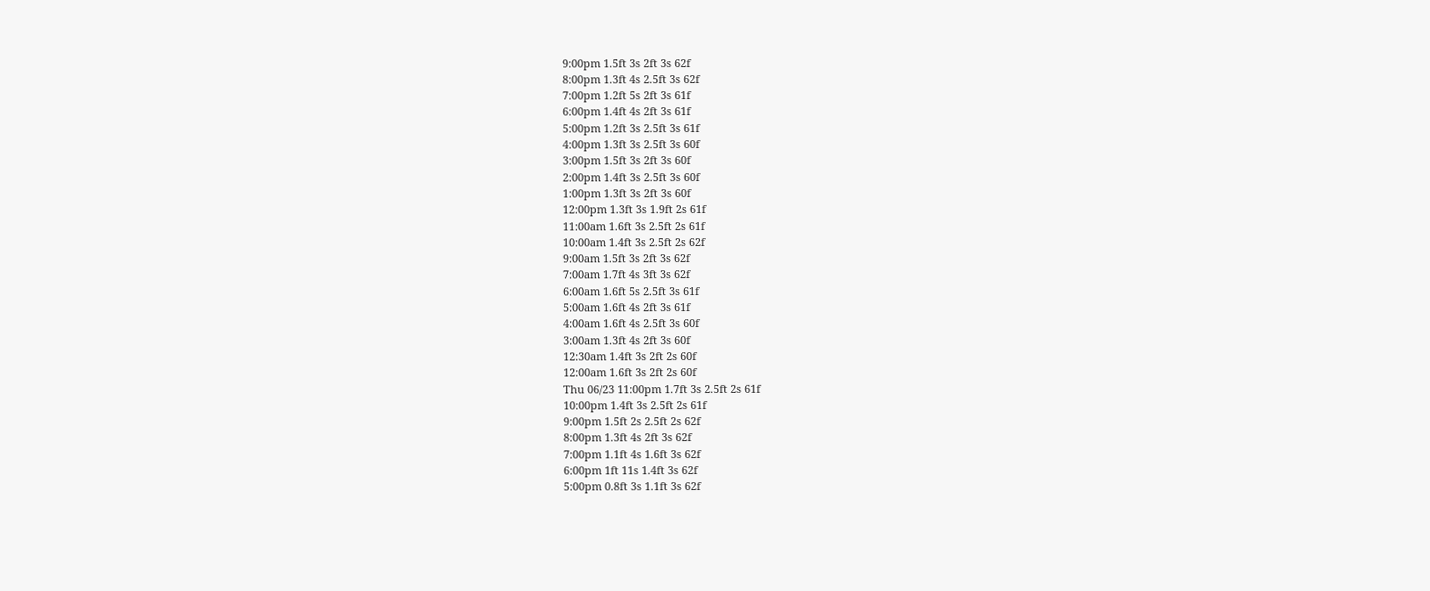9:00pm 1.5ft 3s 2ft 3s 62f
8:00pm 1.3ft 4s 2.5ft 3s 62f
7:00pm 1.2ft 5s 2ft 3s 61f
6:00pm 1.4ft 4s 2ft 3s 61f
5:00pm 1.2ft 3s 2.5ft 3s 61f
4:00pm 1.3ft 3s 2.5ft 3s 60f
3:00pm 1.5ft 3s 2ft 3s 60f
2:00pm 1.4ft 3s 2.5ft 3s 60f
1:00pm 1.3ft 3s 2ft 3s 60f
12:00pm 1.3ft 3s 1.9ft 2s 61f
11:00am 1.6ft 3s 2.5ft 2s 61f
10:00am 1.4ft 3s 2.5ft 2s 62f
9:00am 1.5ft 3s 2ft 3s 62f
7:00am 1.7ft 4s 3ft 3s 62f
6:00am 1.6ft 5s 2.5ft 3s 61f
5:00am 1.6ft 4s 2ft 3s 61f
4:00am 1.6ft 4s 2.5ft 3s 60f
3:00am 1.3ft 4s 2ft 3s 60f
12:30am 1.4ft 3s 2ft 2s 60f
12:00am 1.6ft 3s 2ft 2s 60f
Thu 06/23 11:00pm 1.7ft 3s 2.5ft 2s 61f
10:00pm 1.4ft 3s 2.5ft 2s 61f
9:00pm 1.5ft 2s 2.5ft 2s 62f
8:00pm 1.3ft 4s 2ft 3s 62f
7:00pm 1.1ft 4s 1.6ft 3s 62f
6:00pm 1ft 11s 1.4ft 3s 62f
5:00pm 0.8ft 3s 1.1ft 3s 62f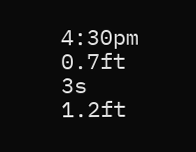4:30pm 0.7ft 3s 1.2ft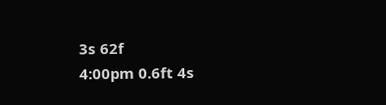3s 62f
4:00pm 0.6ft 4s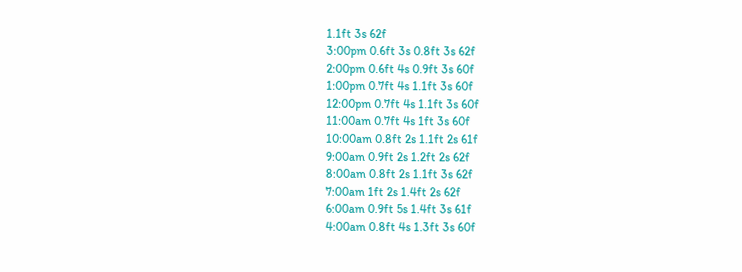1.1ft 3s 62f
3:00pm 0.6ft 3s 0.8ft 3s 62f
2:00pm 0.6ft 4s 0.9ft 3s 60f
1:00pm 0.7ft 4s 1.1ft 3s 60f
12:00pm 0.7ft 4s 1.1ft 3s 60f
11:00am 0.7ft 4s 1ft 3s 60f
10:00am 0.8ft 2s 1.1ft 2s 61f
9:00am 0.9ft 2s 1.2ft 2s 62f
8:00am 0.8ft 2s 1.1ft 3s 62f
7:00am 1ft 2s 1.4ft 2s 62f
6:00am 0.9ft 5s 1.4ft 3s 61f
4:00am 0.8ft 4s 1.3ft 3s 60f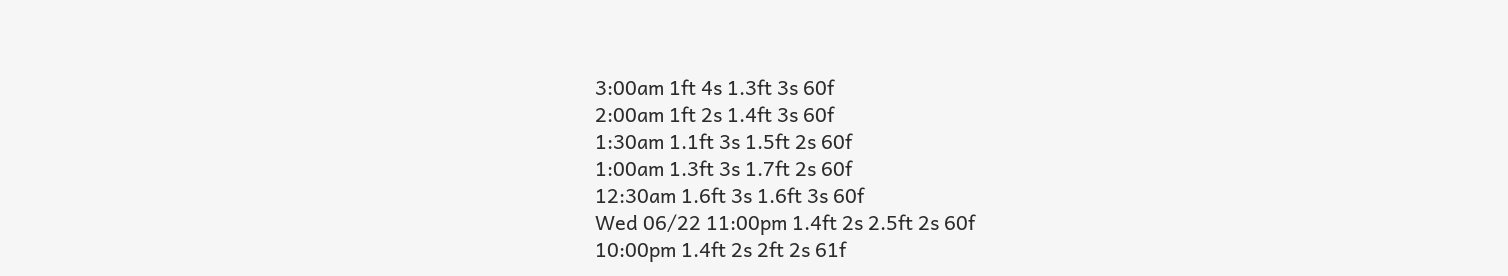3:00am 1ft 4s 1.3ft 3s 60f
2:00am 1ft 2s 1.4ft 3s 60f
1:30am 1.1ft 3s 1.5ft 2s 60f
1:00am 1.3ft 3s 1.7ft 2s 60f
12:30am 1.6ft 3s 1.6ft 3s 60f
Wed 06/22 11:00pm 1.4ft 2s 2.5ft 2s 60f
10:00pm 1.4ft 2s 2ft 2s 61f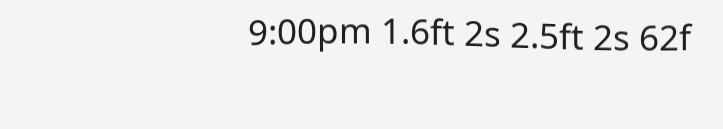9:00pm 1.6ft 2s 2.5ft 2s 62f